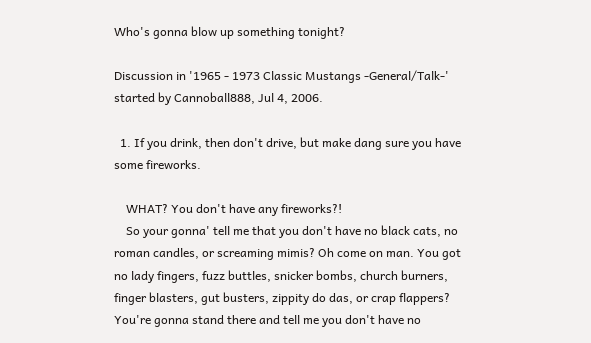Who's gonna blow up something tonight?

Discussion in '1965 - 1973 Classic Mustangs -General/Talk-' started by Cannoball888, Jul 4, 2006.

  1. If you drink, then don't drive, but make dang sure you have some fireworks.

    WHAT? You don't have any fireworks?!
    So your gonna' tell me that you don't have no black cats, no roman candles, or screaming mimis? Oh come on man. You got no lady fingers, fuzz buttles, snicker bombs, church burners, finger blasters, gut busters, zippity do das, or crap flappers? You're gonna stand there and tell me you don't have no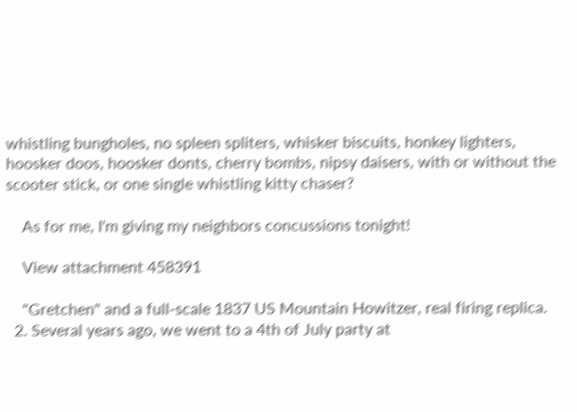whistling bungholes, no spleen spliters, whisker biscuits, honkey lighters, hoosker doos, hoosker donts, cherry bombs, nipsy daisers, with or without the scooter stick, or one single whistling kitty chaser?

    As for me, I'm giving my neighbors concussions tonight!

    View attachment 458391

    "Gretchen" and a full-scale 1837 US Mountain Howitzer, real firing replica.
  2. Several years ago, we went to a 4th of July party at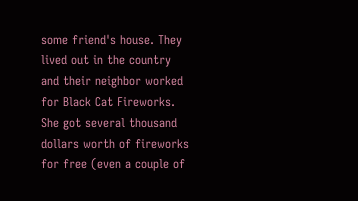some friend's house. They lived out in the country and their neighbor worked for Black Cat Fireworks. She got several thousand dollars worth of fireworks for free (even a couple of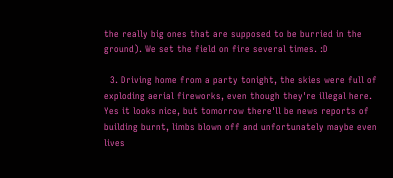the really big ones that are supposed to be burried in the ground). We set the field on fire several times. :D

  3. Driving home from a party tonight, the skies were full of exploding aerial fireworks, even though they're illegal here. Yes it looks nice, but tomorrow there'll be news reports of building burnt, limbs blown off and unfortunately maybe even lives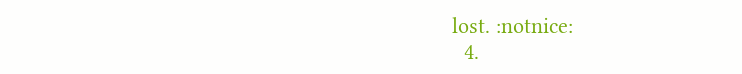lost. :notnice:
  4.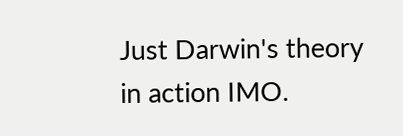Just Darwin's theory in action IMO.